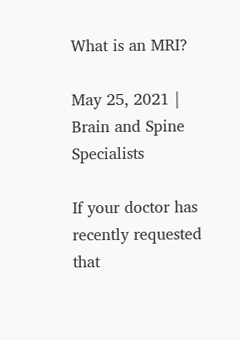What is an MRI?

May 25, 2021 | Brain and Spine Specialists

If your doctor has recently requested that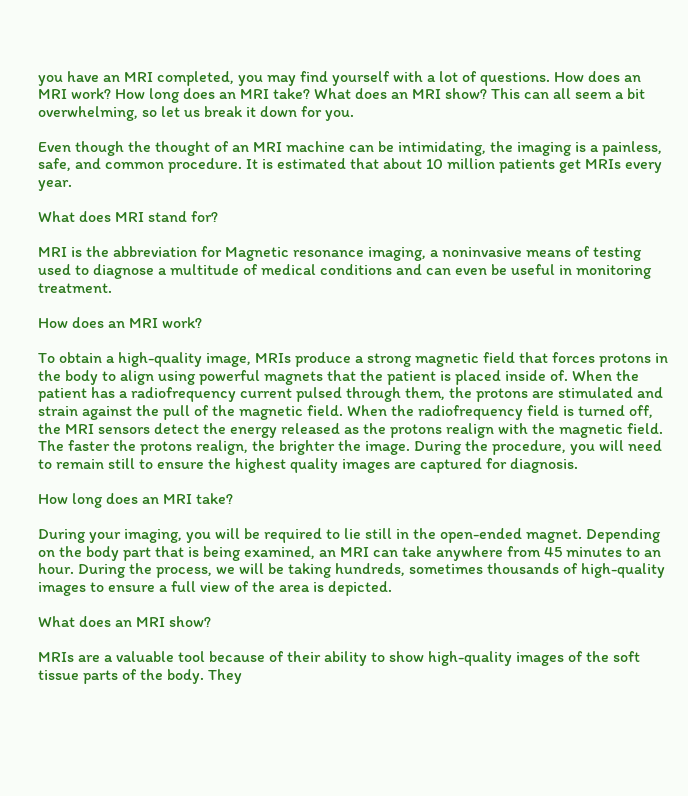you have an MRI completed, you may find yourself with a lot of questions. How does an MRI work? How long does an MRI take? What does an MRI show? This can all seem a bit overwhelming, so let us break it down for you.

Even though the thought of an MRI machine can be intimidating, the imaging is a painless, safe, and common procedure. It is estimated that about 10 million patients get MRIs every year.

What does MRI stand for?

MRI is the abbreviation for Magnetic resonance imaging, a noninvasive means of testing used to diagnose a multitude of medical conditions and can even be useful in monitoring treatment.

How does an MRI work?

To obtain a high-quality image, MRIs produce a strong magnetic field that forces protons in the body to align using powerful magnets that the patient is placed inside of. When the patient has a radiofrequency current pulsed through them, the protons are stimulated and strain against the pull of the magnetic field. When the radiofrequency field is turned off, the MRI sensors detect the energy released as the protons realign with the magnetic field. The faster the protons realign, the brighter the image. During the procedure, you will need to remain still to ensure the highest quality images are captured for diagnosis.

How long does an MRI take?

During your imaging, you will be required to lie still in the open-ended magnet. Depending on the body part that is being examined, an MRI can take anywhere from 45 minutes to an hour. During the process, we will be taking hundreds, sometimes thousands of high-quality images to ensure a full view of the area is depicted.

What does an MRI show?

MRIs are a valuable tool because of their ability to show high-quality images of the soft tissue parts of the body. They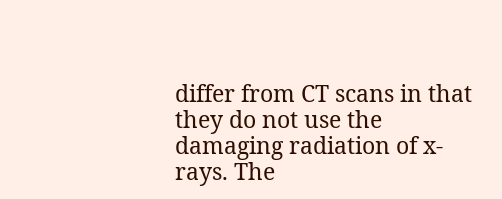differ from CT scans in that they do not use the damaging radiation of x-rays. The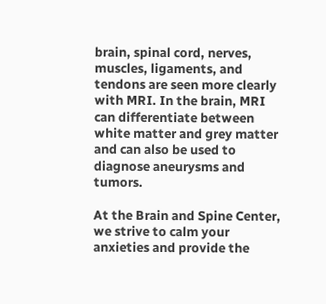brain, spinal cord, nerves, muscles, ligaments, and tendons are seen more clearly with MRI. In the brain, MRI can differentiate between white matter and grey matter and can also be used to diagnose aneurysms and tumors.

At the Brain and Spine Center, we strive to calm your anxieties and provide the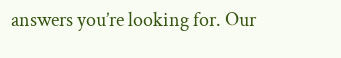answers you’re looking for. Our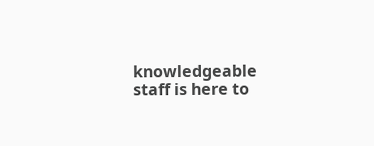knowledgeable staff is here to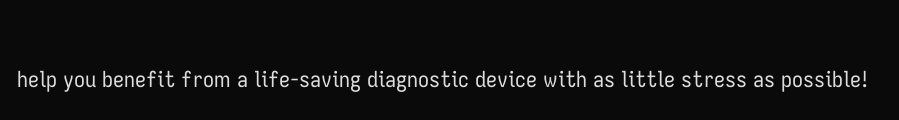help you benefit from a life-saving diagnostic device with as little stress as possible!